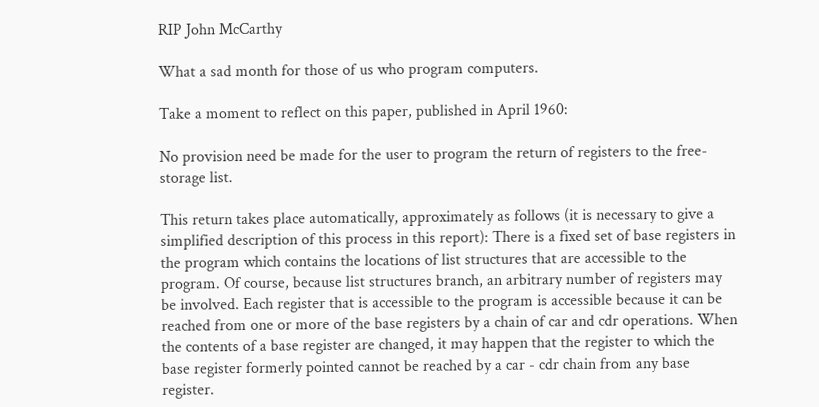RIP John McCarthy

What a sad month for those of us who program computers.

Take a moment to reflect on this paper, published in April 1960:

No provision need be made for the user to program the return of registers to the free-storage list.

This return takes place automatically, approximately as follows (it is necessary to give a simplified description of this process in this report): There is a fixed set of base registers in the program which contains the locations of list structures that are accessible to the program. Of course, because list structures branch, an arbitrary number of registers may be involved. Each register that is accessible to the program is accessible because it can be reached from one or more of the base registers by a chain of car and cdr operations. When the contents of a base register are changed, it may happen that the register to which the base register formerly pointed cannot be reached by a car - cdr chain from any base register.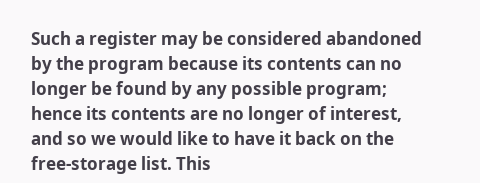Such a register may be considered abandoned by the program because its contents can no longer be found by any possible program; hence its contents are no longer of interest, and so we would like to have it back on the free-storage list. This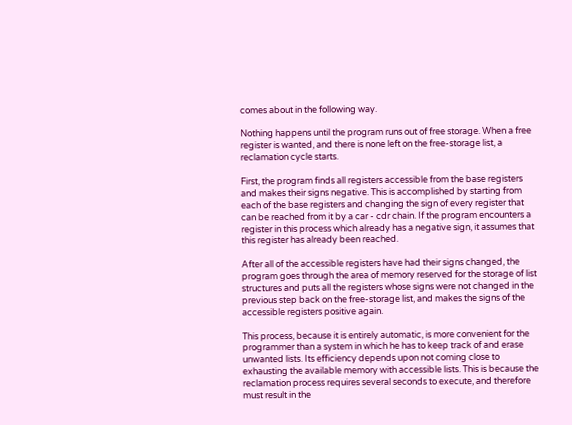comes about in the following way.

Nothing happens until the program runs out of free storage. When a free register is wanted, and there is none left on the free-storage list, a reclamation cycle starts.

First, the program finds all registers accessible from the base registers and makes their signs negative. This is accomplished by starting from each of the base registers and changing the sign of every register that can be reached from it by a car - cdr chain. If the program encounters a register in this process which already has a negative sign, it assumes that this register has already been reached.

After all of the accessible registers have had their signs changed, the program goes through the area of memory reserved for the storage of list structures and puts all the registers whose signs were not changed in the previous step back on the free-storage list, and makes the signs of the accessible registers positive again.

This process, because it is entirely automatic, is more convenient for the programmer than a system in which he has to keep track of and erase unwanted lists. Its efficiency depends upon not coming close to exhausting the available memory with accessible lists. This is because the reclamation process requires several seconds to execute, and therefore must result in the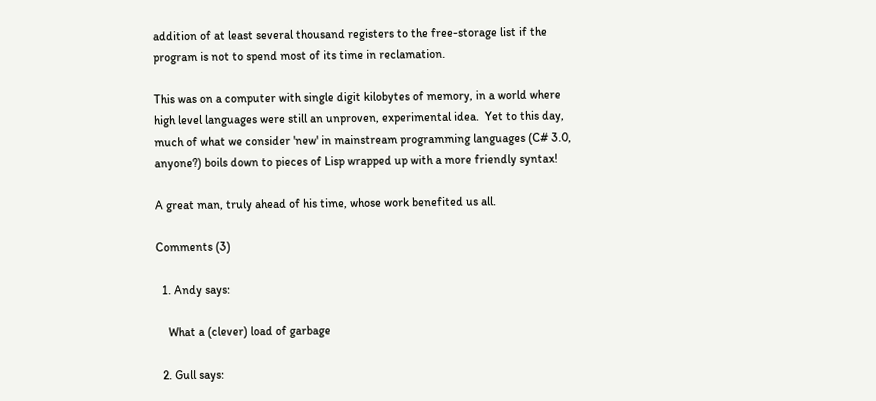addition of at least several thousand registers to the free-storage list if the program is not to spend most of its time in reclamation.

This was on a computer with single digit kilobytes of memory, in a world where high level languages were still an unproven, experimental idea.  Yet to this day, much of what we consider 'new' in mainstream programming languages (C# 3.0, anyone?) boils down to pieces of Lisp wrapped up with a more friendly syntax!

A great man, truly ahead of his time, whose work benefited us all.

Comments (3)

  1. Andy says:

    What a (clever) load of garbage

  2. Gull says: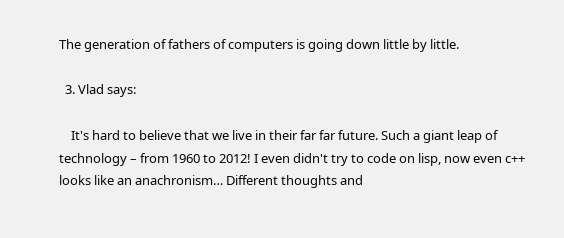The generation of fathers of computers is going down little by little.

  3. Vlad says:

    It's hard to believe that we live in their far far future. Such a giant leap of technology – from 1960 to 2012! I even didn't try to code on lisp, now even c++ looks like an anachronism… Different thoughts and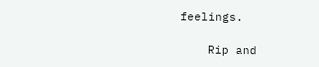feelings.

    Rip and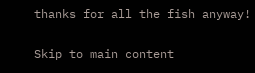thanks for all the fish anyway!

Skip to main content